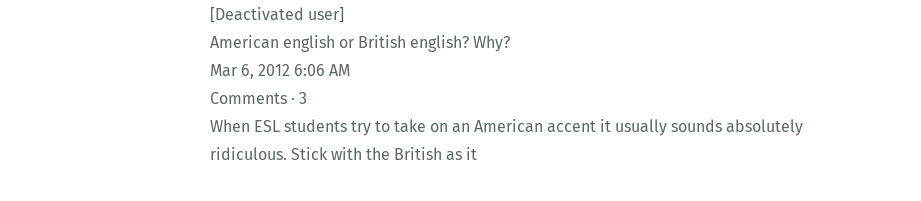[Deactivated user]
American english or British english? Why?
Mar 6, 2012 6:06 AM
Comments · 3
When ESL students try to take on an American accent it usually sounds absolutely ridiculous. Stick with the British as it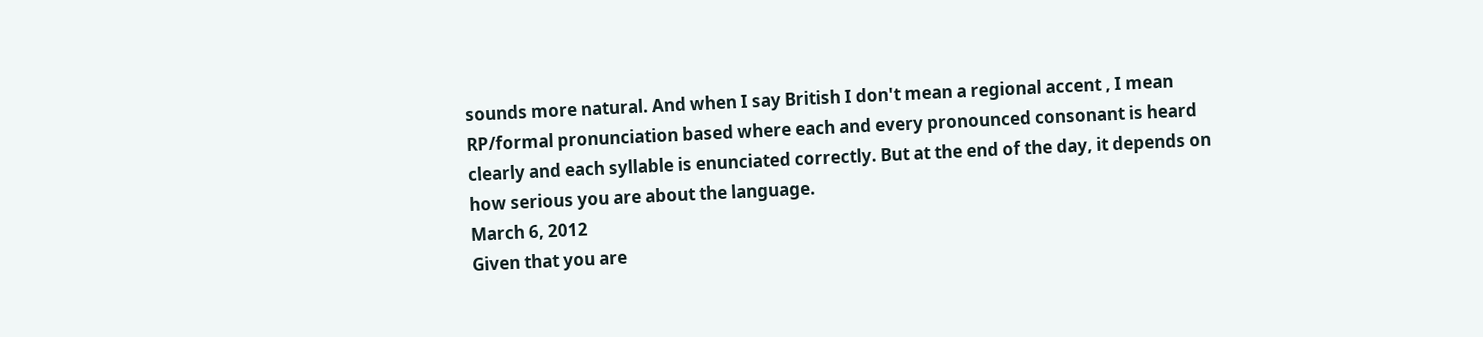sounds more natural. And when I say British I don't mean a regional accent , I mean RP/formal pronunciation based where each and every pronounced consonant is heard clearly and each syllable is enunciated correctly. But at the end of the day, it depends on how serious you are about the language.
March 6, 2012
Given that you are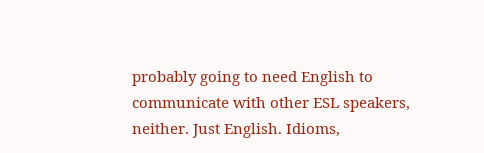probably going to need English to communicate with other ESL speakers, neither. Just English. Idioms,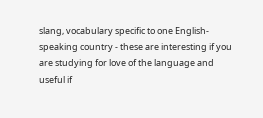slang, vocabulary specific to one English-speaking country - these are interesting if you are studying for love of the language and useful if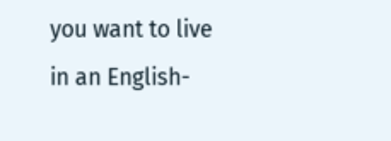you want to live in an English-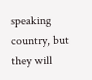speaking country, but they will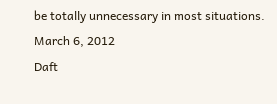be totally unnecessary in most situations.
March 6, 2012
Daft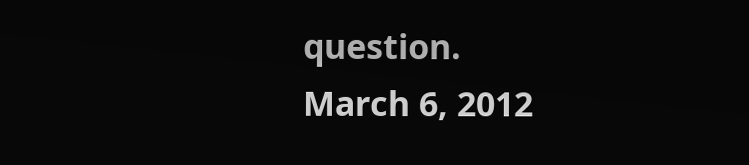question.
March 6, 2012